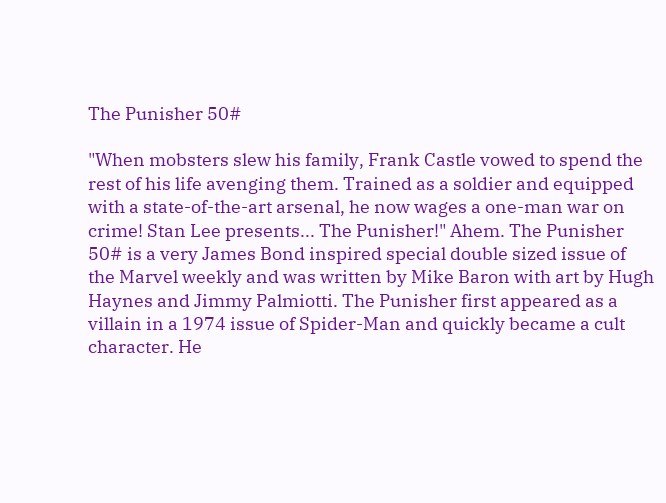The Punisher 50#

"When mobsters slew his family, Frank Castle vowed to spend the rest of his life avenging them. Trained as a soldier and equipped with a state-of-the-art arsenal, he now wages a one-man war on crime! Stan Lee presents... The Punisher!" Ahem. The Punisher 50# is a very James Bond inspired special double sized issue of the Marvel weekly and was written by Mike Baron with art by Hugh Haynes and Jimmy Palmiotti. The Punisher first appeared as a villain in a 1974 issue of Spider-Man and quickly became a cult character. He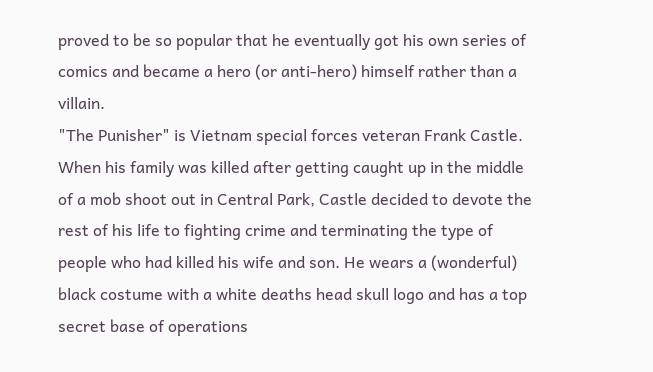proved to be so popular that he eventually got his own series of comics and became a hero (or anti-hero) himself rather than a villain.
"The Punisher" is Vietnam special forces veteran Frank Castle. When his family was killed after getting caught up in the middle of a mob shoot out in Central Park, Castle decided to devote the rest of his life to fighting crime and terminating the type of people who had killed his wife and son. He wears a (wonderful) black costume with a white deaths head skull logo and has a top secret base of operations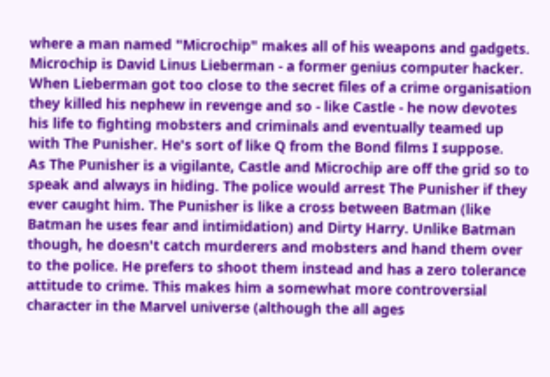where a man named "Microchip" makes all of his weapons and gadgets. Microchip is David Linus Lieberman - a former genius computer hacker. When Lieberman got too close to the secret files of a crime organisation they killed his nephew in revenge and so - like Castle - he now devotes his life to fighting mobsters and criminals and eventually teamed up with The Punisher. He's sort of like Q from the Bond films I suppose.
As The Punisher is a vigilante, Castle and Microchip are off the grid so to speak and always in hiding. The police would arrest The Punisher if they ever caught him. The Punisher is like a cross between Batman (like Batman he uses fear and intimidation) and Dirty Harry. Unlike Batman though, he doesn't catch murderers and mobsters and hand them over to the police. He prefers to shoot them instead and has a zero tolerance attitude to crime. This makes him a somewhat more controversial character in the Marvel universe (although the all ages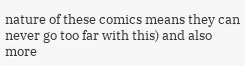nature of these comics means they can never go too far with this) and also more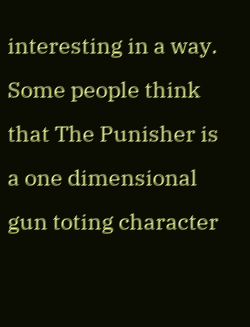interesting in a way.
Some people think that The Punisher is a one dimensional gun toting character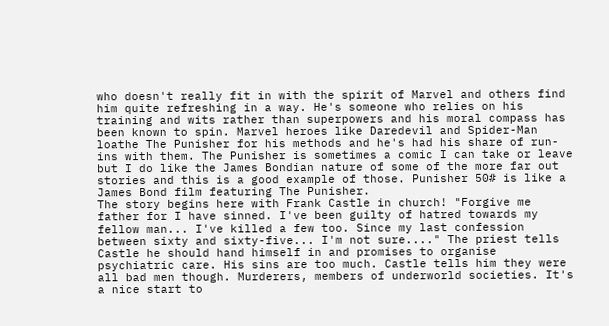who doesn't really fit in with the spirit of Marvel and others find him quite refreshing in a way. He's someone who relies on his training and wits rather than superpowers and his moral compass has been known to spin. Marvel heroes like Daredevil and Spider-Man loathe The Punisher for his methods and he's had his share of run-ins with them. The Punisher is sometimes a comic I can take or leave but I do like the James Bondian nature of some of the more far out stories and this is a good example of those. Punisher 50# is like a James Bond film featuring The Punisher.
The story begins here with Frank Castle in church! "Forgive me father for I have sinned. I've been guilty of hatred towards my fellow man... I've killed a few too. Since my last confession between sixty and sixty-five... I'm not sure...." The priest tells Castle he should hand himself in and promises to organise psychiatric care. His sins are too much. Castle tells him they were all bad men though. Murderers, members of underworld societies. It's a nice start to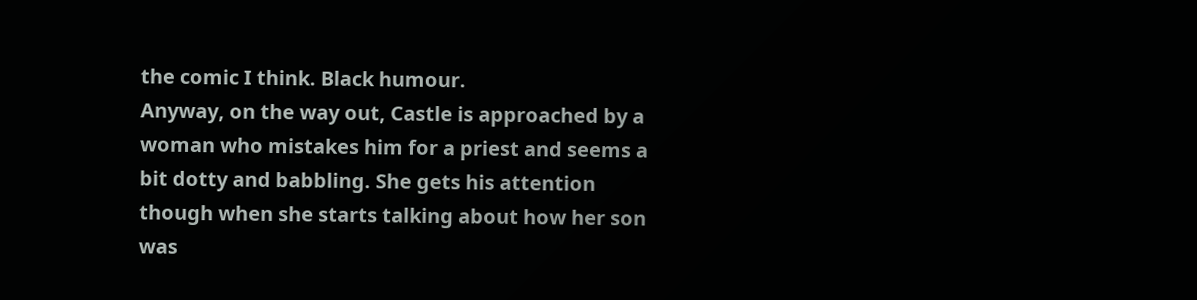the comic I think. Black humour.
Anyway, on the way out, Castle is approached by a woman who mistakes him for a priest and seems a bit dotty and babbling. She gets his attention though when she starts talking about how her son was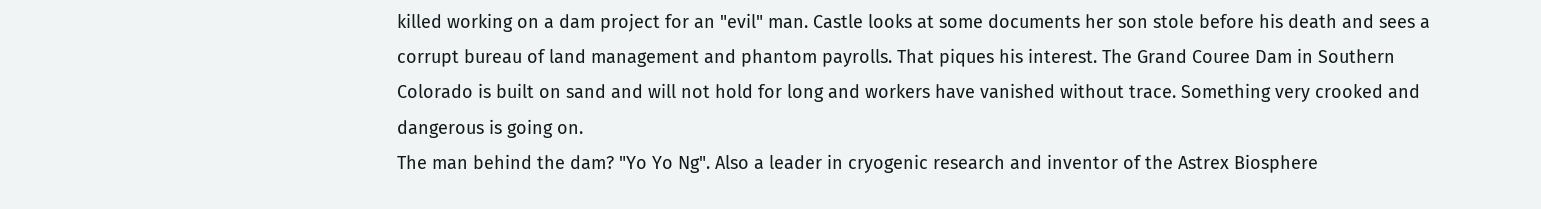killed working on a dam project for an "evil" man. Castle looks at some documents her son stole before his death and sees a corrupt bureau of land management and phantom payrolls. That piques his interest. The Grand Couree Dam in Southern Colorado is built on sand and will not hold for long and workers have vanished without trace. Something very crooked and dangerous is going on.
The man behind the dam? "Yo Yo Ng". Also a leader in cryogenic research and inventor of the Astrex Biosphere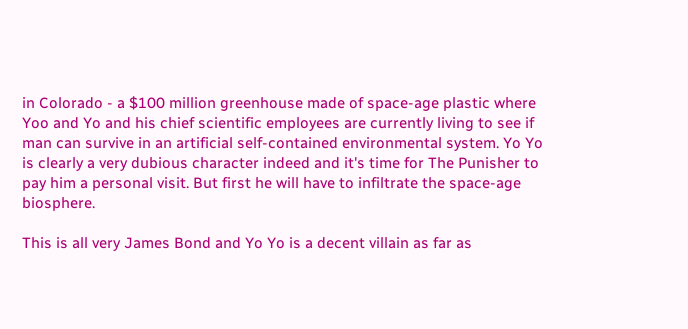in Colorado - a $100 million greenhouse made of space-age plastic where Yoo and Yo and his chief scientific employees are currently living to see if man can survive in an artificial self-contained environmental system. Yo Yo is clearly a very dubious character indeed and it's time for The Punisher to pay him a personal visit. But first he will have to infiltrate the space-age biosphere.

This is all very James Bond and Yo Yo is a decent villain as far as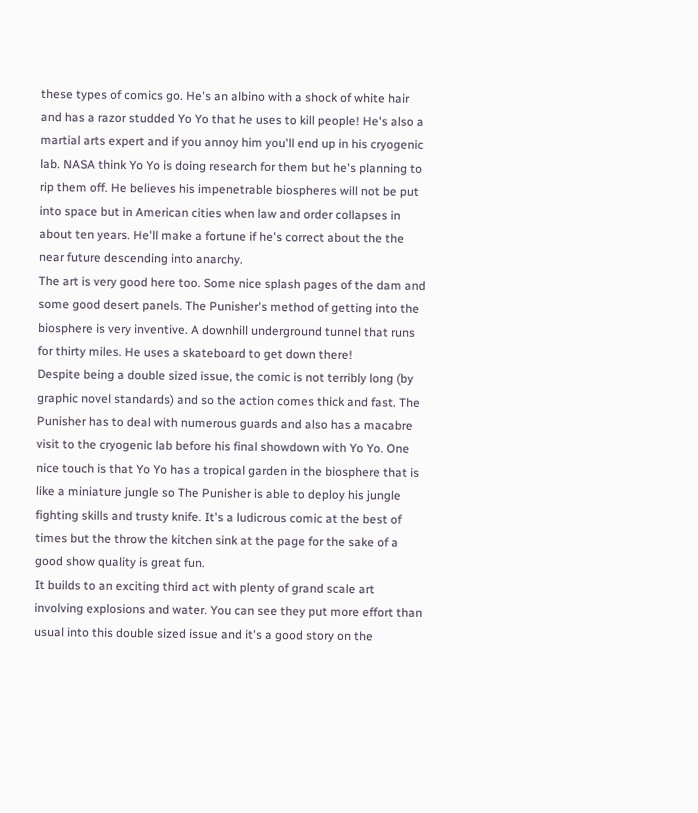these types of comics go. He's an albino with a shock of white hair and has a razor studded Yo Yo that he uses to kill people! He's also a martial arts expert and if you annoy him you'll end up in his cryogenic lab. NASA think Yo Yo is doing research for them but he's planning to rip them off. He believes his impenetrable biospheres will not be put into space but in American cities when law and order collapses in about ten years. He'll make a fortune if he's correct about the the near future descending into anarchy.
The art is very good here too. Some nice splash pages of the dam and some good desert panels. The Punisher's method of getting into the biosphere is very inventive. A downhill underground tunnel that runs for thirty miles. He uses a skateboard to get down there!
Despite being a double sized issue, the comic is not terribly long (by graphic novel standards) and so the action comes thick and fast. The Punisher has to deal with numerous guards and also has a macabre visit to the cryogenic lab before his final showdown with Yo Yo. One nice touch is that Yo Yo has a tropical garden in the biosphere that is like a miniature jungle so The Punisher is able to deploy his jungle fighting skills and trusty knife. It's a ludicrous comic at the best of times but the throw the kitchen sink at the page for the sake of a good show quality is great fun.
It builds to an exciting third act with plenty of grand scale art involving explosions and water. You can see they put more effort than usual into this double sized issue and it's a good story on the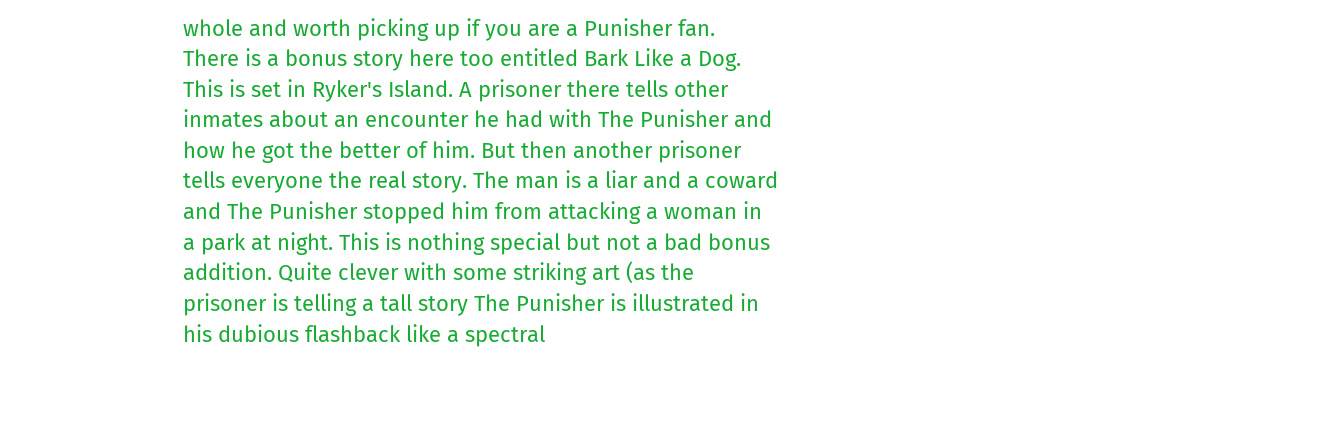whole and worth picking up if you are a Punisher fan.
There is a bonus story here too entitled Bark Like a Dog. This is set in Ryker's Island. A prisoner there tells other inmates about an encounter he had with The Punisher and how he got the better of him. But then another prisoner tells everyone the real story. The man is a liar and a coward and The Punisher stopped him from attacking a woman in a park at night. This is nothing special but not a bad bonus addition. Quite clever with some striking art (as the prisoner is telling a tall story The Punisher is illustrated in his dubious flashback like a spectral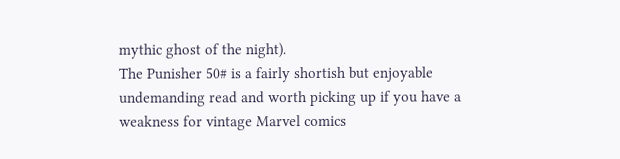mythic ghost of the night).
The Punisher 50# is a fairly shortish but enjoyable undemanding read and worth picking up if you have a weakness for vintage Marvel comics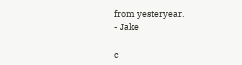from yesteryear.
- Jake

c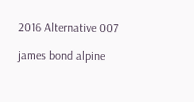2016 Alternative 007

james bond alpine